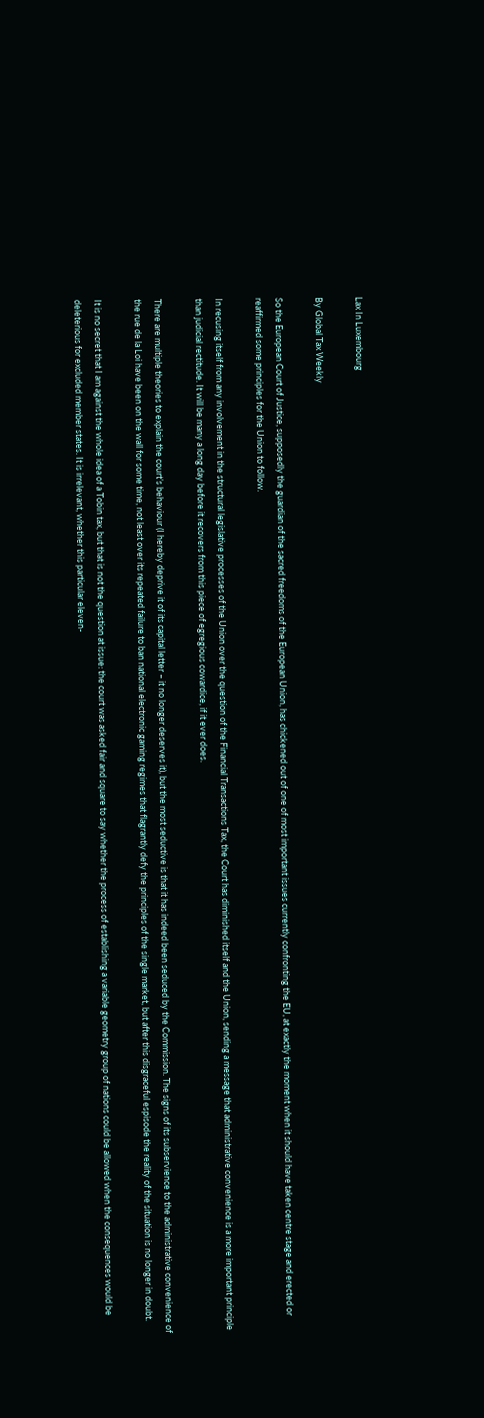Lax In Luxembourg

By Global Tax Weekly

So the European Court of Justice, supposedly the guardian of the sacred freedoms of the European Union, has chickened out of one of most important issues currently confronting the EU, at exactly the moment when it should have taken centre stage and erected or reaffirmed some principles for the Union to follow.

In recusing itself from any involvement in the structural legislative processes of the Union over the question of the Financial Transactions Tax, the Court has diminished itself and the Union, sending a message that administrative convenience is a more important principle than judicial rectitude. It will be many a long day before it recovers from this piece of egregious cowardice, if it ever does.

There are multiple theories to explain the court’s behaviour (I hereby deprive it of its capital letter – it no longer deserves it), but the most seductive is that it has indeed been seduced by the Commission. The signs of its subservience to the administrative convenience of the rue de la Loi have been on the wall for some time, not least over its repeated failure to ban national electronic gaming regimes that flagrantly defy the principles of the single market, but after this disgraceful espisode the reality of the situation is no longer in doubt.

It is no secret that I am against the whole idea of a Tobin tax, but that is not the question at issue: the court was asked fair and square to say whether the process of establishing a variable geometry group of nations could be allowed when the consequences would be deleterious for excluded member states. It is irrelevant, whether this particular eleven-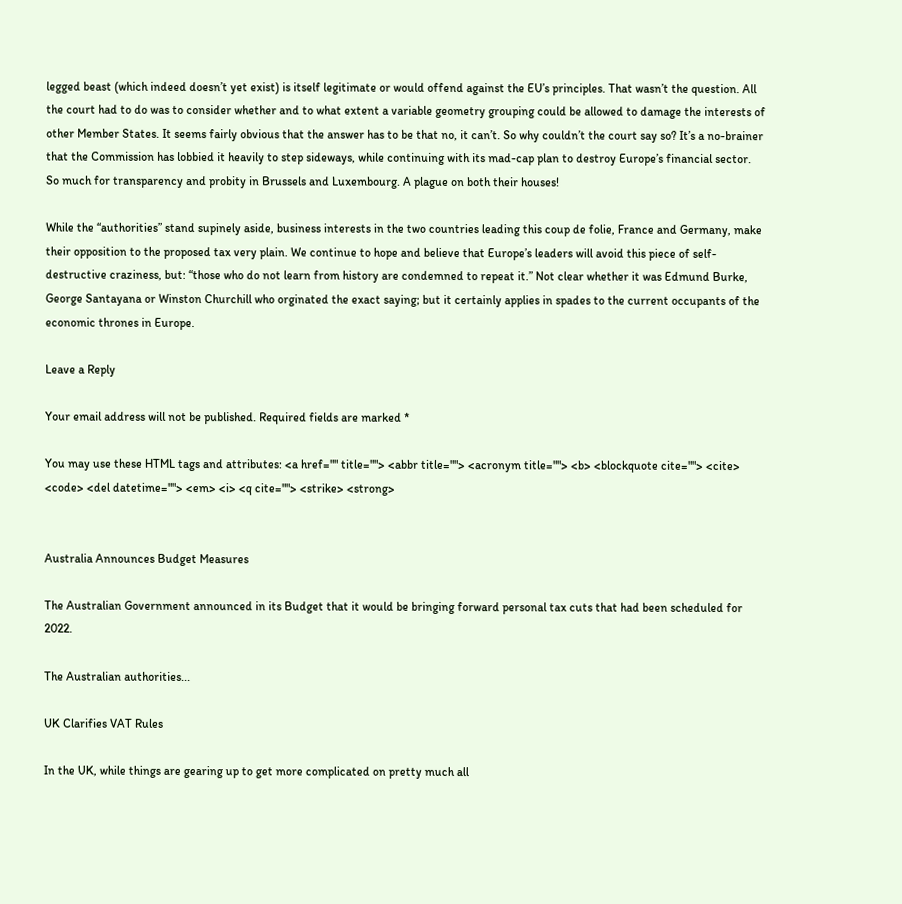legged beast (which indeed doesn’t yet exist) is itself legitimate or would offend against the EU’s principles. That wasn’t the question. All the court had to do was to consider whether and to what extent a variable geometry grouping could be allowed to damage the interests of other Member States. It seems fairly obvious that the answer has to be that no, it can’t. So why couldn’t the court say so? It’s a no-brainer that the Commission has lobbied it heavily to step sideways, while continuing with its mad-cap plan to destroy Europe’s financial sector. So much for transparency and probity in Brussels and Luxembourg. A plague on both their houses!

While the “authorities” stand supinely aside, business interests in the two countries leading this coup de folie, France and Germany, make their opposition to the proposed tax very plain. We continue to hope and believe that Europe’s leaders will avoid this piece of self-destructive craziness, but: “those who do not learn from history are condemned to repeat it.” Not clear whether it was Edmund Burke, George Santayana or Winston Churchill who orginated the exact saying; but it certainly applies in spades to the current occupants of the economic thrones in Europe.

Leave a Reply

Your email address will not be published. Required fields are marked *

You may use these HTML tags and attributes: <a href="" title=""> <abbr title=""> <acronym title=""> <b> <blockquote cite=""> <cite> <code> <del datetime=""> <em> <i> <q cite=""> <strike> <strong>


Australia Announces Budget Measures

The Australian Government announced in its Budget that it would be bringing forward personal tax cuts that had been scheduled for 2022.

The Australian authorities...

UK Clarifies VAT Rules

In the UK, while things are gearing up to get more complicated on pretty much all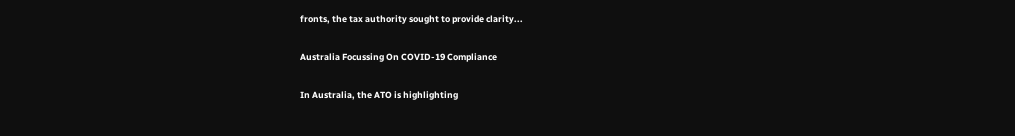fronts, the tax authority sought to provide clarity...

Australia Focussing On COVID-19 Compliance

In Australia, the ATO is highlighting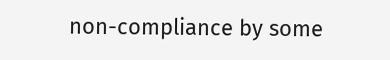non-compliance by some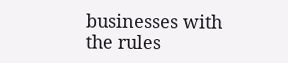businesses with the rules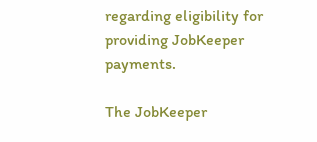regarding eligibility for providing JobKeeper payments.

The JobKeeper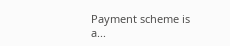Payment scheme is a...